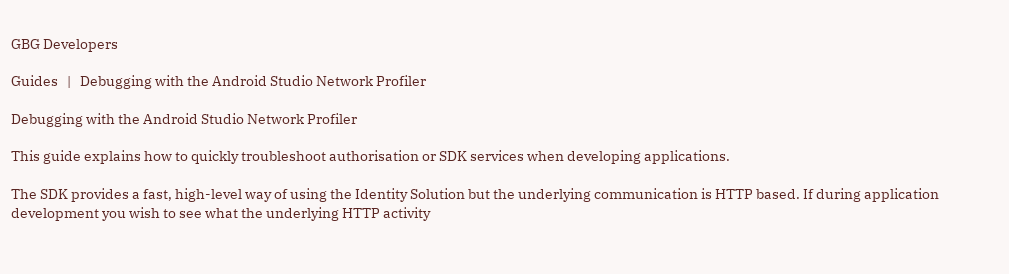GBG Developers

Guides   |   Debugging with the Android Studio Network Profiler

Debugging with the Android Studio Network Profiler

This guide explains how to quickly troubleshoot authorisation or SDK services when developing applications.

The SDK provides a fast, high-level way of using the Identity Solution but the underlying communication is HTTP based. If during application development you wish to see what the underlying HTTP activity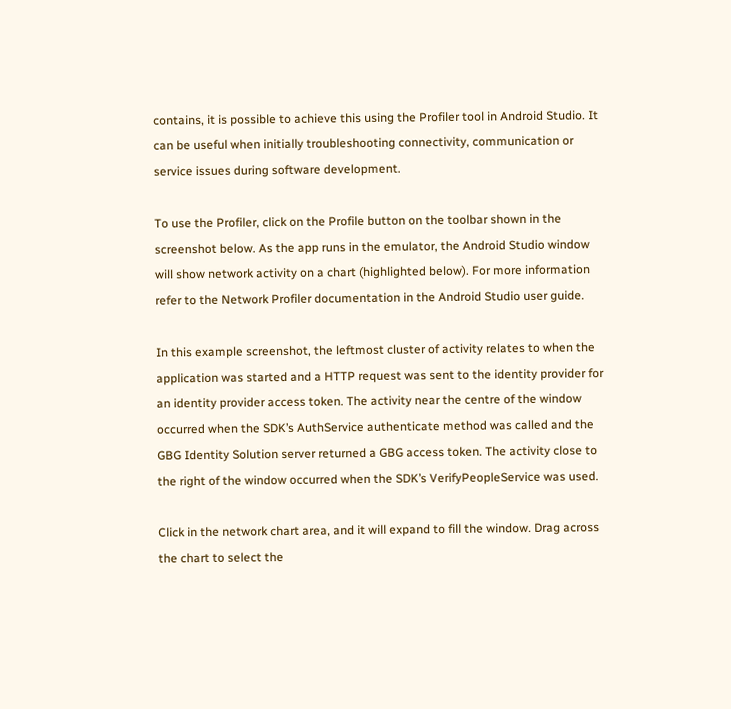contains, it is possible to achieve this using the Profiler tool in Android Studio. It can be useful when initially troubleshooting connectivity, communication or service issues during software development.

To use the Profiler, click on the Profile button on the toolbar shown in the screenshot below. As the app runs in the emulator, the Android Studio window will show network activity on a chart (highlighted below). For more information refer to the Network Profiler documentation in the Android Studio user guide.

In this example screenshot, the leftmost cluster of activity relates to when the application was started and a HTTP request was sent to the identity provider for an identity provider access token. The activity near the centre of the window occurred when the SDK’s AuthService authenticate method was called and the GBG Identity Solution server returned a GBG access token. The activity close to the right of the window occurred when the SDK’s VerifyPeopleService was used.

Click in the network chart area, and it will expand to fill the window. Drag across the chart to select the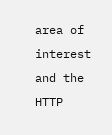area of interest and the HTTP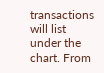transactions will list under the chart. From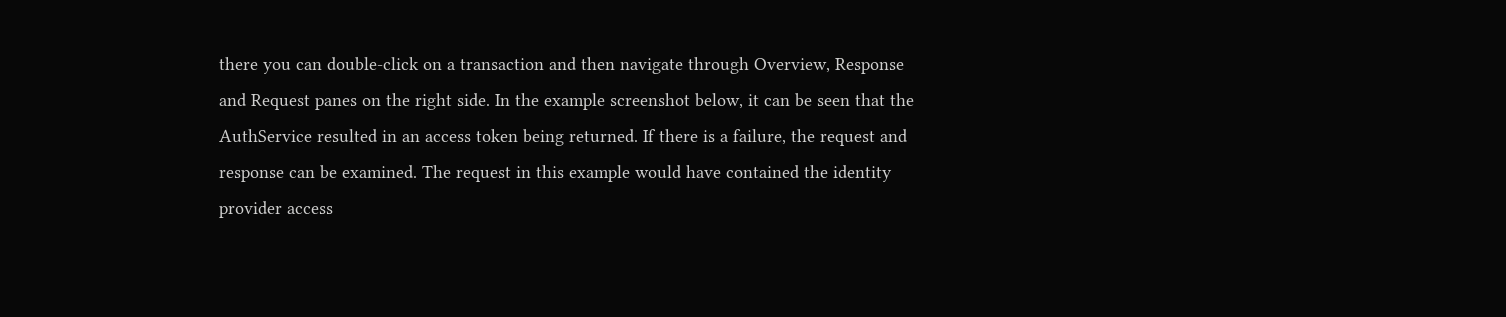there you can double-click on a transaction and then navigate through Overview, Response and Request panes on the right side. In the example screenshot below, it can be seen that the AuthService resulted in an access token being returned. If there is a failure, the request and response can be examined. The request in this example would have contained the identity provider access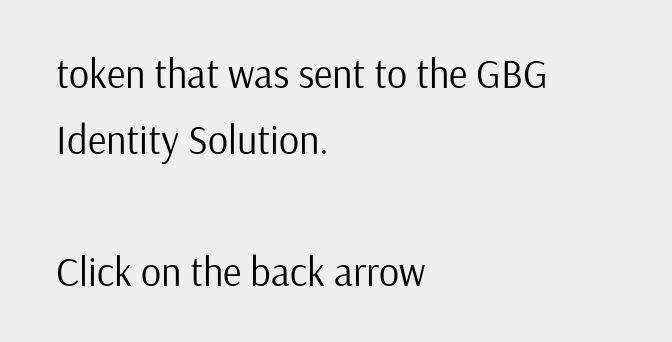token that was sent to the GBG Identity Solution.

Click on the back arrow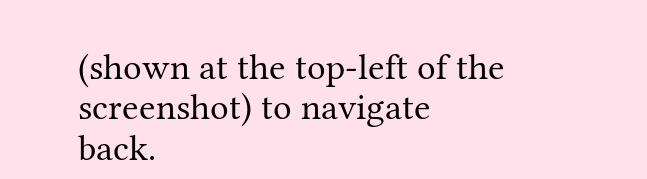(shown at the top-left of the screenshot) to navigate back.